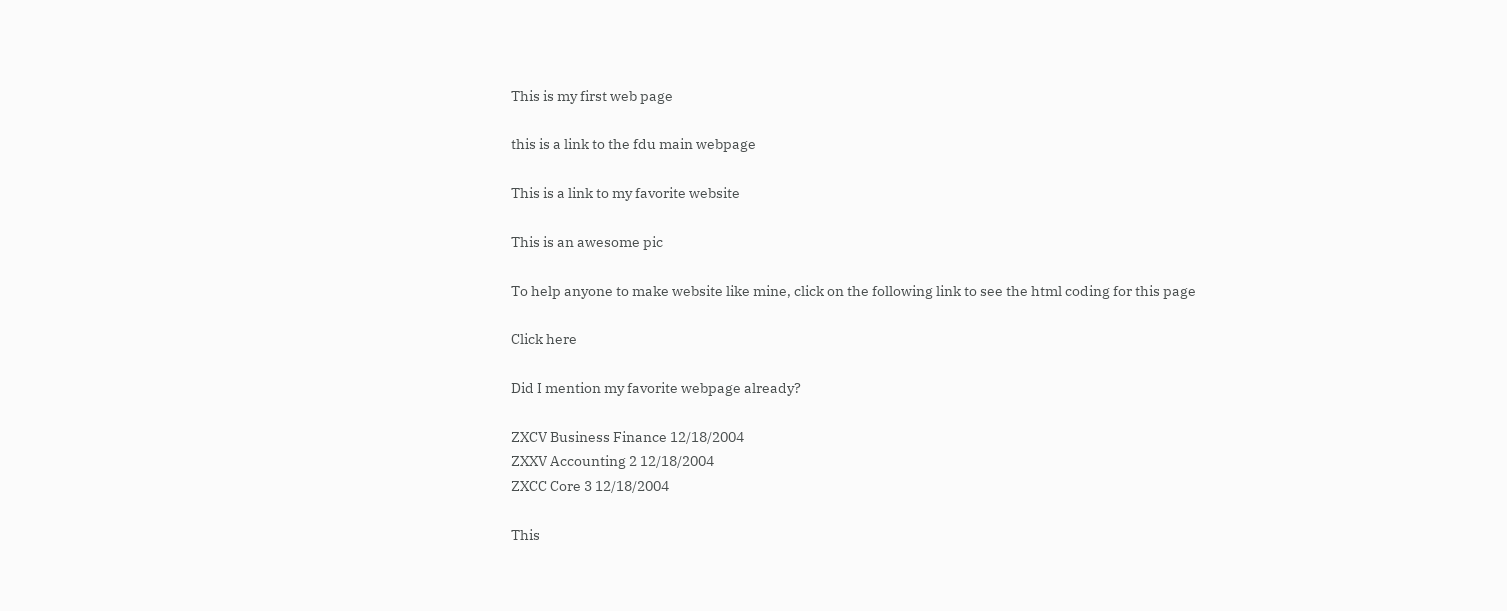This is my first web page

this is a link to the fdu main webpage

This is a link to my favorite website

This is an awesome pic

To help anyone to make website like mine, click on the following link to see the html coding for this page

Click here

Did I mention my favorite webpage already?

ZXCV Business Finance 12/18/2004
ZXXV Accounting 2 12/18/2004
ZXCC Core 3 12/18/2004

This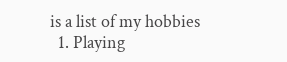is a list of my hobbies
  1. Playing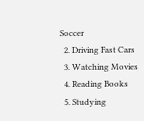Soccer
  2. Driving Fast Cars
  3. Watching Movies
  4. Reading Books
  5. Studying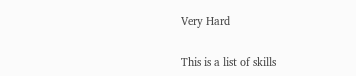Very Hard

This is a list of skills